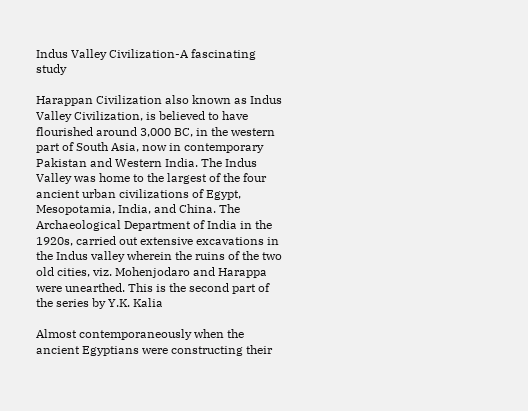Indus Valley Civilization-A fascinating study

Harappan Civilization also known as Indus Valley Civilization, is believed to have flourished around 3,000 BC, in the western part of South Asia, now in contemporary Pakistan and Western India. The Indus Valley was home to the largest of the four ancient urban civilizations of Egypt, Mesopotamia, India, and China. The Archaeological Department of India in the 1920s, carried out extensive excavations in the Indus valley wherein the ruins of the two old cities, viz. Mohenjodaro and Harappa were unearthed. This is the second part of the series by Y.K. Kalia

Almost contemporaneously when the ancient Egyptians were constructing their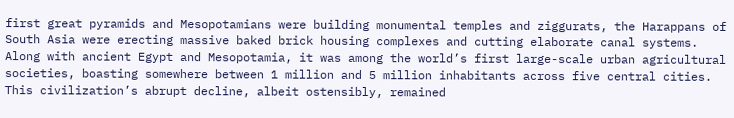first great pyramids and Mesopotamians were building monumental temples and ziggurats, the Harappans of South Asia were erecting massive baked brick housing complexes and cutting elaborate canal systems. Along with ancient Egypt and Mesopotamia, it was among the world’s first large-scale urban agricultural societies, boasting somewhere between 1 million and 5 million inhabitants across five central cities. This civilization’s abrupt decline, albeit ostensibly, remained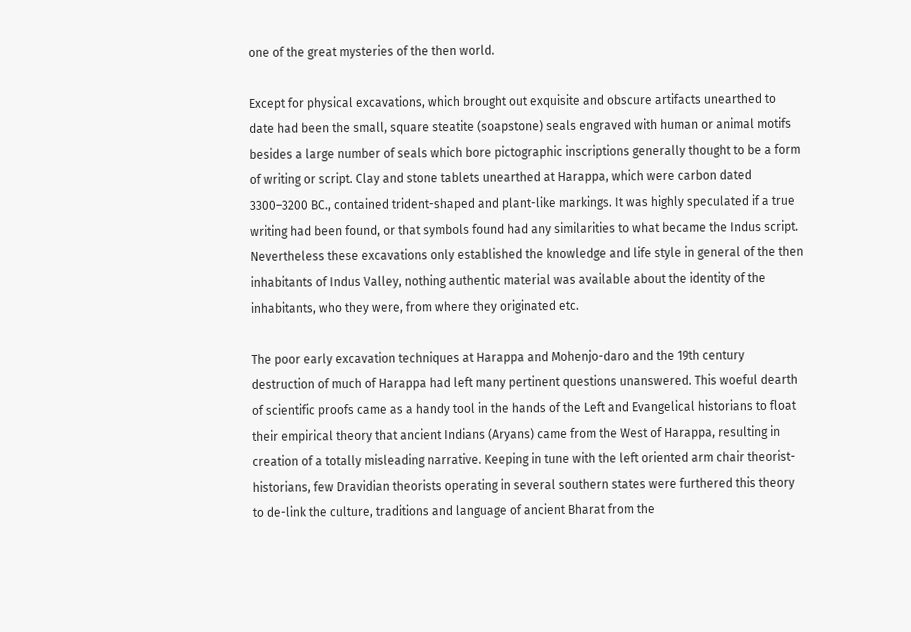one of the great mysteries of the then world.

Except for physical excavations, which brought out exquisite and obscure artifacts unearthed to date had been the small, square steatite (soapstone) seals engraved with human or animal motifs besides a large number of seals which bore pictographic inscriptions generally thought to be a form of writing or script. Clay and stone tablets unearthed at Harappa, which were carbon dated 3300–3200 BC., contained trident-shaped and plant-like markings. It was highly speculated if a true writing had been found, or that symbols found had any similarities to what became the Indus script. Nevertheless these excavations only established the knowledge and life style in general of the then inhabitants of Indus Valley, nothing authentic material was available about the identity of the inhabitants, who they were, from where they originated etc.

The poor early excavation techniques at Harappa and Mohenjo-daro and the 19th century destruction of much of Harappa had left many pertinent questions unanswered. This woeful dearth of scientific proofs came as a handy tool in the hands of the Left and Evangelical historians to float their empirical theory that ancient Indians (Aryans) came from the West of Harappa, resulting in creation of a totally misleading narrative. Keeping in tune with the left oriented arm chair theorist-historians, few Dravidian theorists operating in several southern states were furthered this theory to de-link the culture, traditions and language of ancient Bharat from the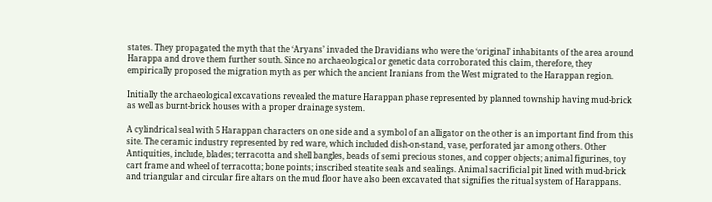states. They propagated the myth that the ‘Aryans’ invaded the Dravidians who were the ‘original’ inhabitants of the area around Harappa and drove them further south. Since no archaeological or genetic data corroborated this claim, therefore, they empirically proposed the migration myth as per which the ancient Iranians from the West migrated to the Harappan region.

Initially the archaeological excavations revealed the mature Harappan phase represented by planned township having mud-brick as well as burnt-brick houses with a proper drainage system.

A cylindrical seal with 5 Harappan characters on one side and a symbol of an alligator on the other is an important find from this site. The ceramic industry represented by red ware, which included dish-on-stand, vase, perforated jar among others. Other Antiquities, include, blades; terracotta and shell bangles, beads of semi precious stones, and copper objects; animal figurines, toy cart frame and wheel of terracotta; bone points; inscribed steatite seals and sealings. Animal sacrificial pit lined with mud-brick and triangular and circular fire altars on the mud floor have also been excavated that signifies the ritual system of Harappans.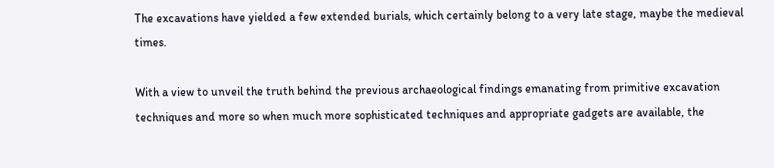The excavations have yielded a few extended burials, which certainly belong to a very late stage, maybe the medieval times.

With a view to unveil the truth behind the previous archaeological findings emanating from primitive excavation techniques and more so when much more sophisticated techniques and appropriate gadgets are available, the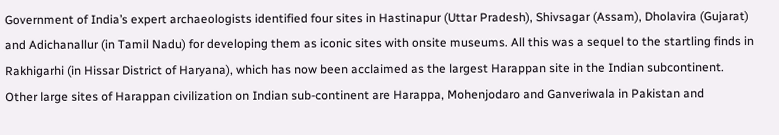Government of India’s expert archaeologists identified four sites in Hastinapur (Uttar Pradesh), Shivsagar (Assam), Dholavira (Gujarat) and Adichanallur (in Tamil Nadu) for developing them as iconic sites with onsite museums. All this was a sequel to the startling finds in Rakhigarhi (in Hissar District of Haryana), which has now been acclaimed as the largest Harappan site in the Indian subcontinent. Other large sites of Harappan civilization on Indian sub-continent are Harappa, Mohenjodaro and Ganveriwala in Pakistan and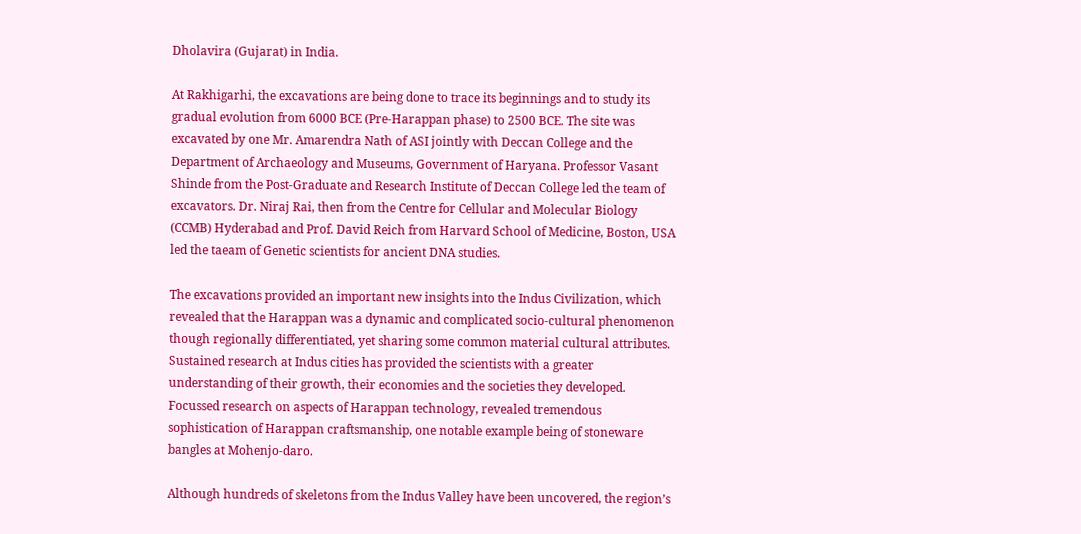Dholavira (Gujarat) in India.

At Rakhigarhi, the excavations are being done to trace its beginnings and to study its gradual evolution from 6000 BCE (Pre-Harappan phase) to 2500 BCE. The site was excavated by one Mr. Amarendra Nath of ASI jointly with Deccan College and the Department of Archaeology and Museums, Government of Haryana. Professor Vasant Shinde from the Post-Graduate and Research Institute of Deccan College led the team of excavators. Dr. Niraj Rai, then from the Centre for Cellular and Molecular Biology (CCMB) Hyderabad and Prof. David Reich from Harvard School of Medicine, Boston, USA led the taeam of Genetic scientists for ancient DNA studies.

The excavations provided an important new insights into the Indus Civilization, which revealed that the Harappan was a dynamic and complicated socio-cultural phenomenon though regionally differentiated, yet sharing some common material cultural attributes. Sustained research at Indus cities has provided the scientists with a greater understanding of their growth, their economies and the societies they developed. Focussed research on aspects of Harappan technology, revealed tremendous sophistication of Harappan craftsmanship, one notable example being of stoneware bangles at Mohenjo-daro.

Although hundreds of skeletons from the Indus Valley have been uncovered, the region’s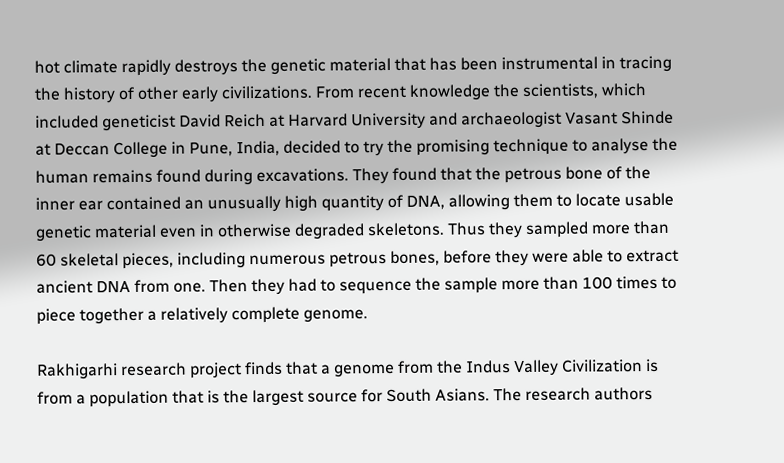hot climate rapidly destroys the genetic material that has been instrumental in tracing the history of other early civilizations. From recent knowledge the scientists, which included geneticist David Reich at Harvard University and archaeologist Vasant Shinde at Deccan College in Pune, India, decided to try the promising technique to analyse the human remains found during excavations. They found that the petrous bone of the inner ear contained an unusually high quantity of DNA, allowing them to locate usable genetic material even in otherwise degraded skeletons. Thus they sampled more than 60 skeletal pieces, including numerous petrous bones, before they were able to extract ancient DNA from one. Then they had to sequence the sample more than 100 times to piece together a relatively complete genome.

Rakhigarhi research project finds that a genome from the Indus Valley Civilization is from a population that is the largest source for South Asians. The research authors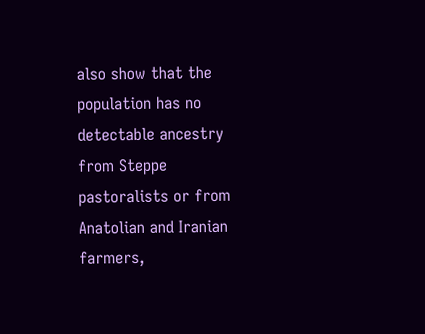also show that the population has no detectable ancestry from Steppe pastoralists or from Anatolian and Iranian farmers,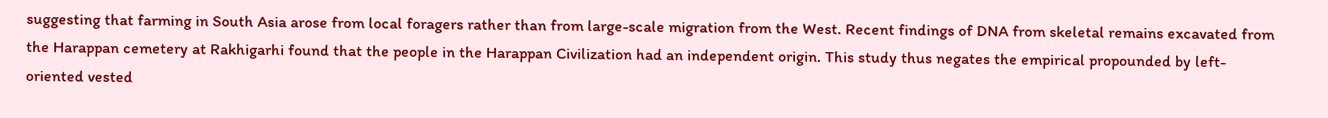suggesting that farming in South Asia arose from local foragers rather than from large-scale migration from the West. Recent findings of DNA from skeletal remains excavated from the Harappan cemetery at Rakhigarhi found that the people in the Harappan Civilization had an independent origin. This study thus negates the empirical propounded by left-oriented vested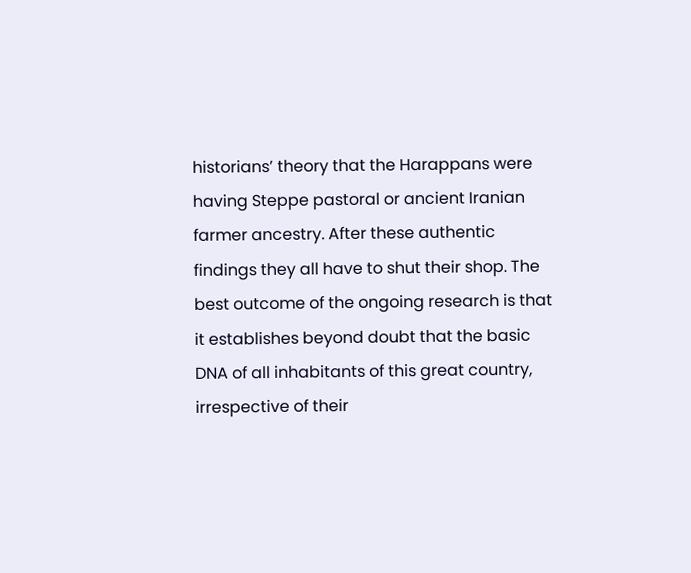historians’ theory that the Harappans were having Steppe pastoral or ancient Iranian farmer ancestry. After these authentic findings they all have to shut their shop. The best outcome of the ongoing research is that it establishes beyond doubt that the basic DNA of all inhabitants of this great country, irrespective of their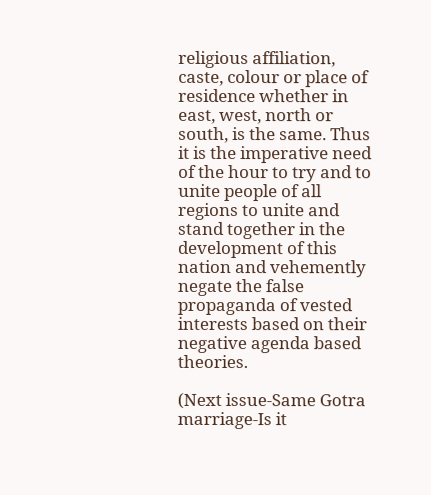religious affiliation, caste, colour or place of residence whether in east, west, north or south, is the same. Thus it is the imperative need of the hour to try and to unite people of all regions to unite and stand together in the development of this nation and vehemently negate the false propaganda of vested interests based on their negative agenda based theories.

(Next issue-Same Gotra marriage-Is it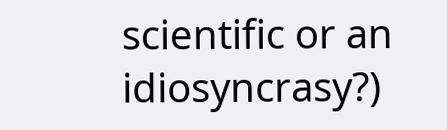scientific or an idiosyncrasy?)